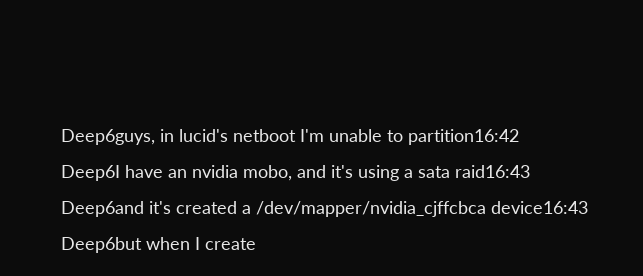Deep6guys, in lucid's netboot I'm unable to partition16:42
Deep6I have an nvidia mobo, and it's using a sata raid16:43
Deep6and it's created a /dev/mapper/nvidia_cjffcbca device16:43
Deep6but when I create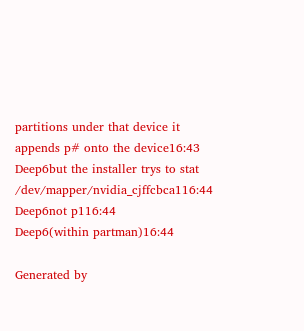partitions under that device it appends p# onto the device16:43
Deep6but the installer trys to stat /dev/mapper/nvidia_cjffcbca116:44
Deep6not p116:44
Deep6(within partman)16:44

Generated by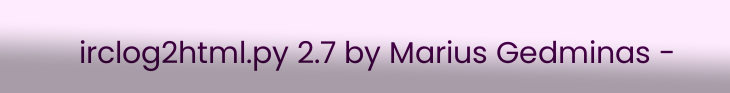irclog2html.py 2.7 by Marius Gedminas -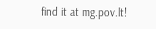find it at mg.pov.lt!